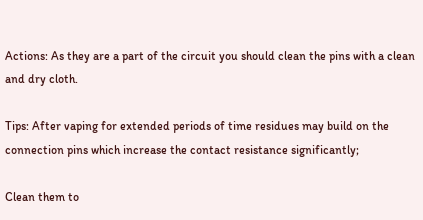Actions: As they are a part of the circuit you should clean the pins with a clean and dry cloth.

Tips: After vaping for extended periods of time residues may build on the connection pins which increase the contact resistance significantly;

Clean them to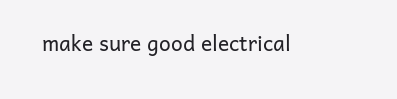make sure good electrical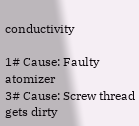conductivity

1# Cause: Faulty atomizer
3# Cause: Screw thread gets dirty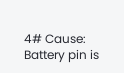4# Cause: Battery pin is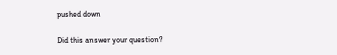pushed down

Did this answer your question?